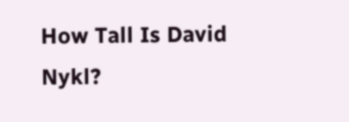How Tall Is David Nykl?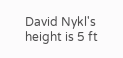David Nykl's height is 5 ft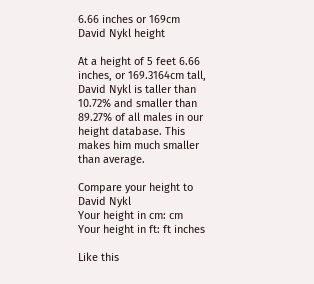6.66 inches or 169cm
David Nykl height

At a height of 5 feet 6.66 inches, or 169.3164cm tall, David Nykl is taller than 10.72% and smaller than 89.27% of all males in our height database. This makes him much smaller than average.

Compare your height to David Nykl
Your height in cm: cm
Your height in ft: ft inches

Like this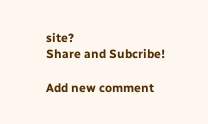site?
Share and Subcribe!

Add new comment